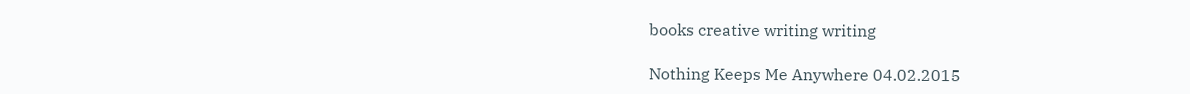books creative writing writing

Nothing Keeps Me Anywhere 04.02.2015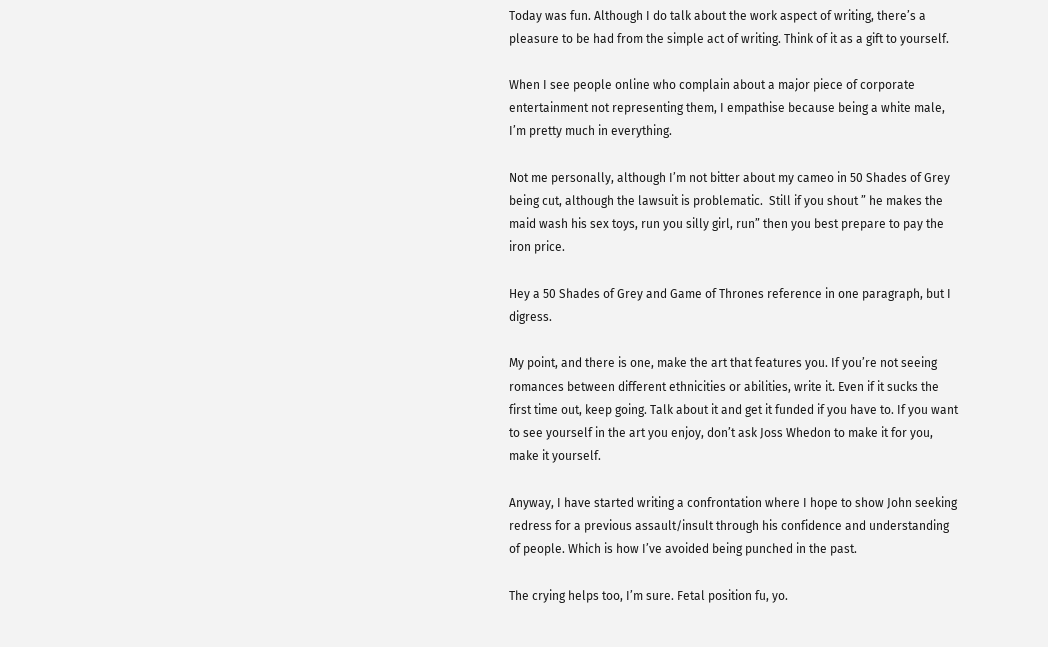Today was fun. Although I do talk about the work aspect of writing, there’s a pleasure to be had from the simple act of writing. Think of it as a gift to yourself.

When I see people online who complain about a major piece of corporate entertainment not representing them, I empathise because being a white male, I’m pretty much in everything.

Not me personally, although I’m not bitter about my cameo in 50 Shades of Grey being cut, although the lawsuit is problematic.  Still if you shout ” he makes the maid wash his sex toys, run you silly girl, run” then you best prepare to pay the iron price.

Hey a 50 Shades of Grey and Game of Thrones reference in one paragraph, but I digress.

My point, and there is one, make the art that features you. If you’re not seeing romances between different ethnicities or abilities, write it. Even if it sucks the first time out, keep going. Talk about it and get it funded if you have to. If you want to see yourself in the art you enjoy, don’t ask Joss Whedon to make it for you, make it yourself.

Anyway, I have started writing a confrontation where I hope to show John seeking redress for a previous assault/insult through his confidence and understanding of people. Which is how I’ve avoided being punched in the past.

The crying helps too, I’m sure. Fetal position fu, yo.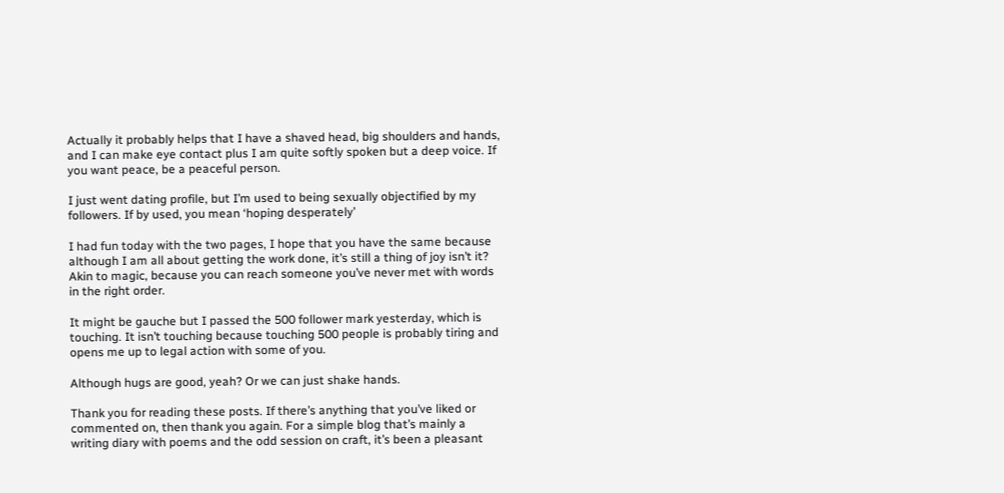Actually it probably helps that I have a shaved head, big shoulders and hands, and I can make eye contact plus I am quite softly spoken but a deep voice. If you want peace, be a peaceful person.

I just went dating profile, but I’m used to being sexually objectified by my followers. If by used, you mean ‘hoping desperately’

I had fun today with the two pages, I hope that you have the same because although I am all about getting the work done, it’s still a thing of joy isn’t it? Akin to magic, because you can reach someone you’ve never met with words in the right order.

It might be gauche but I passed the 500 follower mark yesterday, which is touching. It isn’t touching because touching 500 people is probably tiring and opens me up to legal action with some of you.

Although hugs are good, yeah? Or we can just shake hands.

Thank you for reading these posts. If there’s anything that you’ve liked or commented on, then thank you again. For a simple blog that’s mainly a writing diary with poems and the odd session on craft, it’s been a pleasant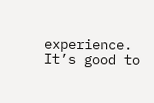experience. It’s good to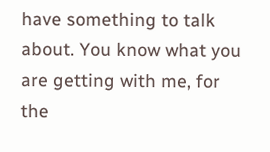have something to talk about. You know what you are getting with me, for the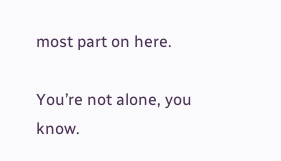most part on here.

You’re not alone, you know.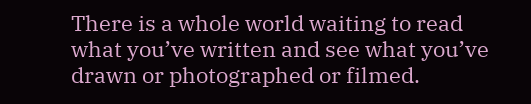There is a whole world waiting to read what you’ve written and see what you’ve drawn or photographed or filmed.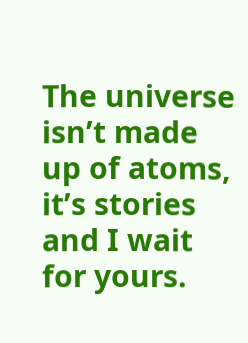The universe isn’t made up of atoms, it’s stories and I wait for yours.